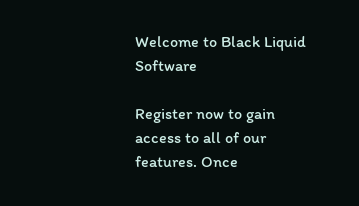Welcome to Black Liquid Software

Register now to gain access to all of our features. Once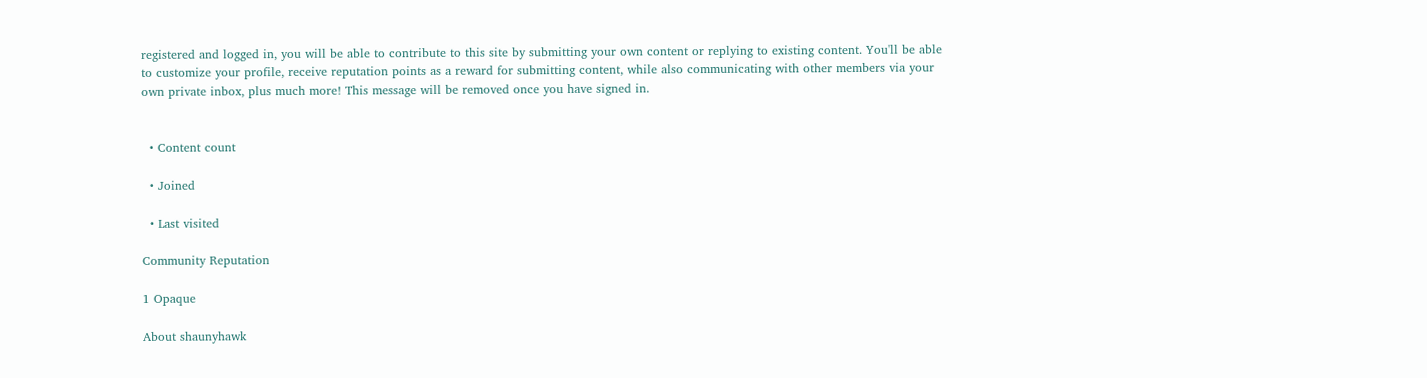registered and logged in, you will be able to contribute to this site by submitting your own content or replying to existing content. You'll be able to customize your profile, receive reputation points as a reward for submitting content, while also communicating with other members via your own private inbox, plus much more! This message will be removed once you have signed in.


  • Content count

  • Joined

  • Last visited

Community Reputation

1 Opaque

About shaunyhawk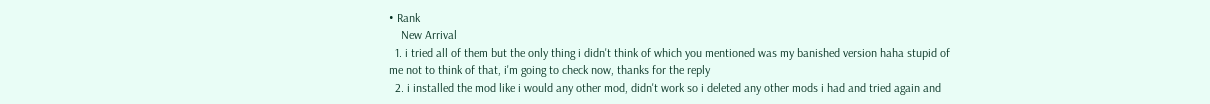• Rank
    New Arrival
  1. i tried all of them but the only thing i didn't think of which you mentioned was my banished version haha stupid of me not to think of that, i'm going to check now, thanks for the reply
  2. i installed the mod like i would any other mod, didn't work so i deleted any other mods i had and tried again and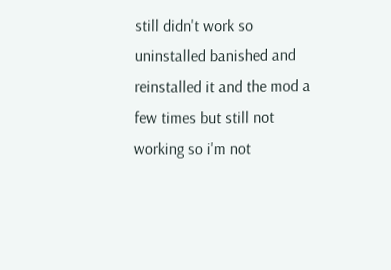still didn't work so uninstalled banished and reinstalled it and the mod a few times but still not working so i'm not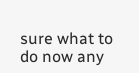sure what to do now any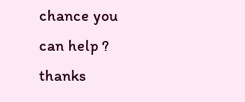chance you can help ? thanks